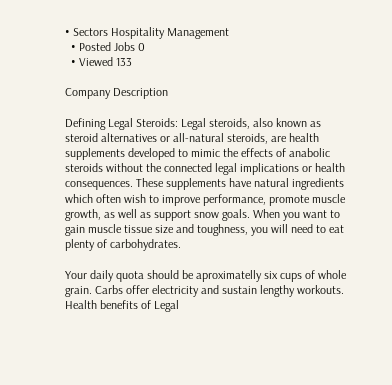• Sectors Hospitality Management
  • Posted Jobs 0
  • Viewed 133

Company Description

Defining Legal Steroids: Legal steroids, also known as steroid alternatives or all-natural steroids, are health supplements developed to mimic the effects of anabolic steroids without the connected legal implications or health consequences. These supplements have natural ingredients which often wish to improve performance, promote muscle growth, as well as support snow goals. When you want to gain muscle tissue size and toughness, you will need to eat plenty of carbohydrates.

Your daily quota should be aproximatelly six cups of whole grain. Carbs offer electricity and sustain lengthy workouts. Health benefits of Legal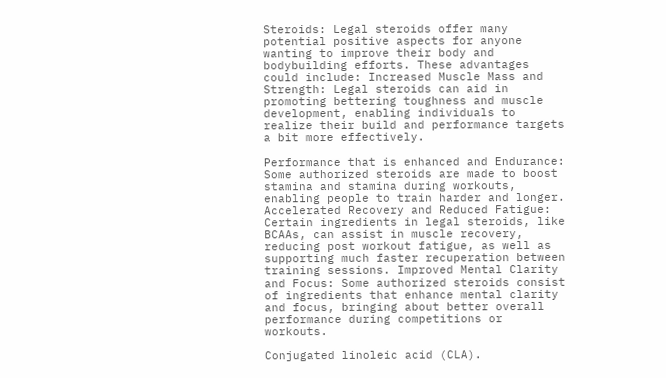Steroids: Legal steroids offer many potential positive aspects for anyone wanting to improve their body and bodybuilding efforts. These advantages could include: Increased Muscle Mass and Strength: Legal steroids can aid in promoting bettering toughness and muscle development, enabling individuals to realize their build and performance targets a bit more effectively.

Performance that is enhanced and Endurance: Some authorized steroids are made to boost stamina and stamina during workouts, enabling people to train harder and longer. Accelerated Recovery and Reduced Fatigue: Certain ingredients in legal steroids, like BCAAs, can assist in muscle recovery, reducing post workout fatigue, as well as supporting much faster recuperation between training sessions. Improved Mental Clarity and Focus: Some authorized steroids consist of ingredients that enhance mental clarity and focus, bringing about better overall performance during competitions or workouts.

Conjugated linoleic acid (CLA).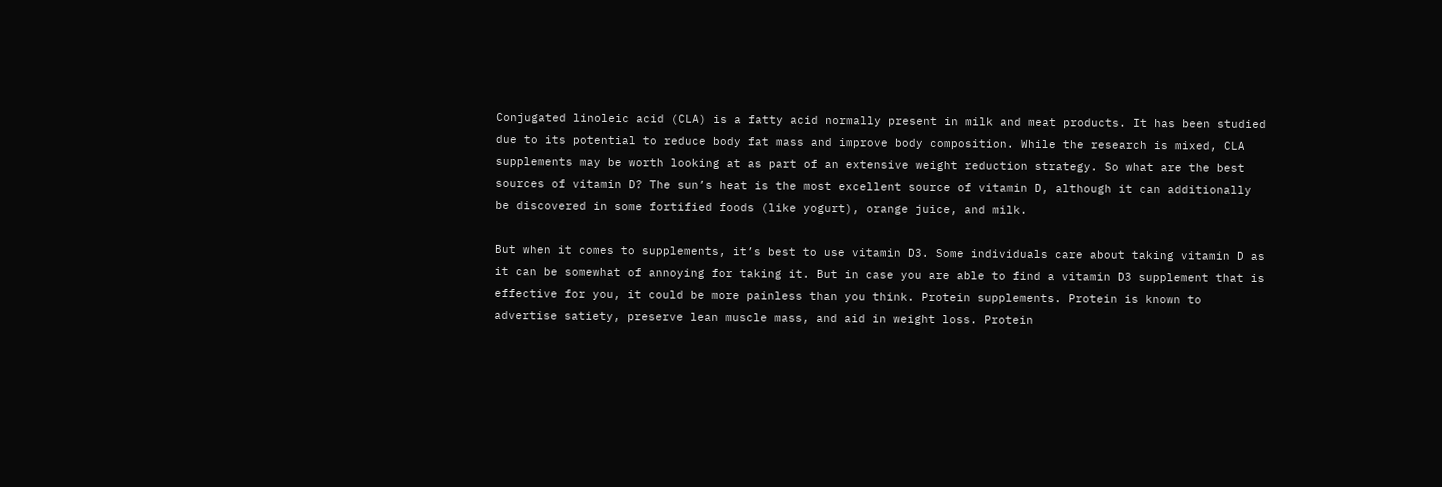Conjugated linoleic acid (CLA) is a fatty acid normally present in milk and meat products. It has been studied due to its potential to reduce body fat mass and improve body composition. While the research is mixed, CLA supplements may be worth looking at as part of an extensive weight reduction strategy. So what are the best sources of vitamin D? The sun’s heat is the most excellent source of vitamin D, although it can additionally be discovered in some fortified foods (like yogurt), orange juice, and milk.

But when it comes to supplements, it’s best to use vitamin D3. Some individuals care about taking vitamin D as it can be somewhat of annoying for taking it. But in case you are able to find a vitamin D3 supplement that is effective for you, it could be more painless than you think. Protein supplements. Protein is known to advertise satiety, preserve lean muscle mass, and aid in weight loss. Protein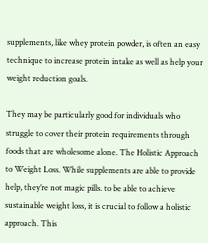supplements, like whey protein powder, is often an easy technique to increase protein intake as well as help your weight reduction goals.

They may be particularly good for individuals who struggle to cover their protein requirements through foods that are wholesome alone. The Holistic Approach to Weight Loss. While supplements are able to provide help, they’re not magic pills. to be able to achieve sustainable weight loss, it is crucial to follow a holistic approach. This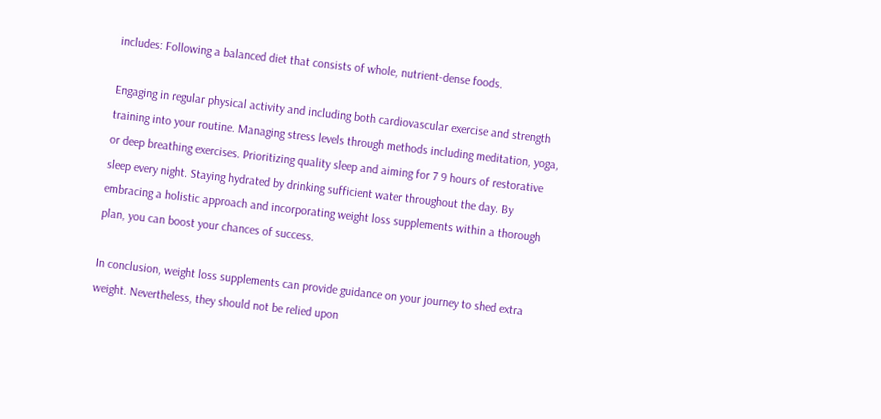includes: Following a balanced diet that consists of whole, nutrient-dense foods.

Engaging in regular physical activity and including both cardiovascular exercise and strength training into your routine. Managing stress levels through methods including meditation, yoga, or deep breathing exercises. Prioritizing quality sleep and aiming for 7 9 hours of restorative sleep every night. Staying hydrated by drinking sufficient water throughout the day. By embracing a holistic approach and incorporating weight loss supplements within a thorough plan, you can boost your chances of success.

In conclusion, weight loss supplements can provide guidance on your journey to shed extra weight. Nevertheless, they should not be relied upon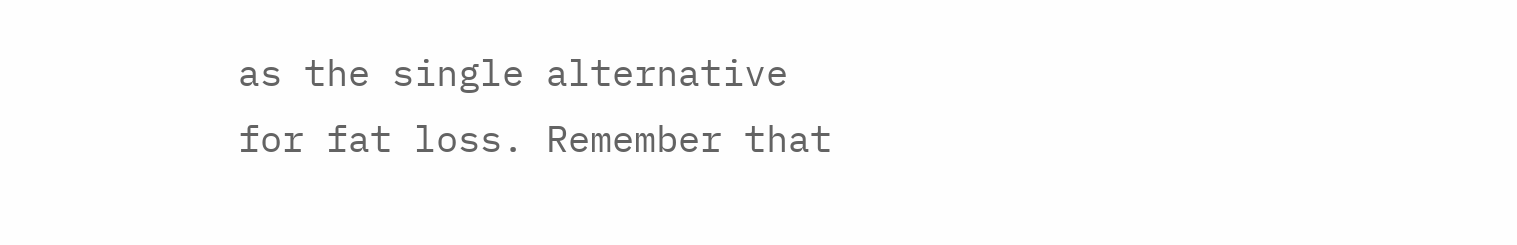as the single alternative for fat loss. Remember that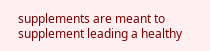supplements are meant to supplement leading a healthy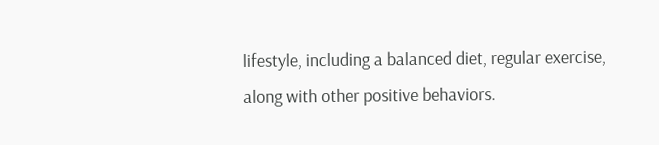lifestyle, including a balanced diet, regular exercise, along with other positive behaviors.